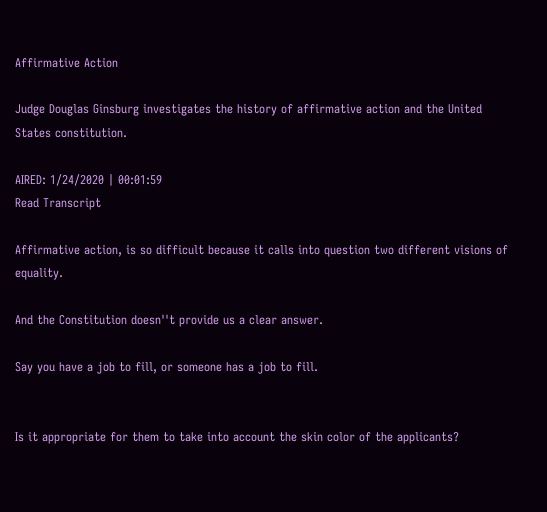Affirmative Action

Judge Douglas Ginsburg investigates the history of affirmative action and the United States constitution.

AIRED: 1/24/2020 | 00:01:59
Read Transcript

Affirmative action, is so difficult because it calls into question two different visions of equality.

And the Constitution doesn''t provide us a clear answer.

Say you have a job to fill, or someone has a job to fill.


Is it appropriate for them to take into account the skin color of the applicants?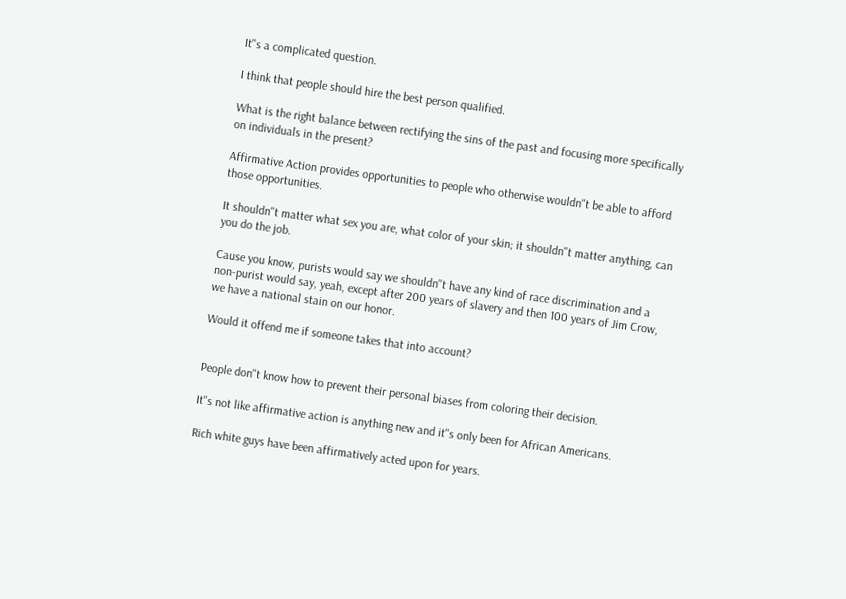It''s a complicated question.

I think that people should hire the best person qualified.

What is the right balance between rectifying the sins of the past and focusing more specifically on individuals in the present?

Affirmative Action provides opportunities to people who otherwise wouldn''t be able to afford those opportunities.

It shouldn''t matter what sex you are, what color of your skin; it shouldn''t matter anything, can you do the job.

Cause you know, purists would say we shouldn''t have any kind of race discrimination and a non-purist would say, yeah, except after 200 years of slavery and then 100 years of Jim Crow, we have a national stain on our honor.

Would it offend me if someone takes that into account?


People don''t know how to prevent their personal biases from coloring their decision.

It''s not like affirmative action is anything new and it''s only been for African Americans.

Rich white guys have been affirmatively acted upon for years.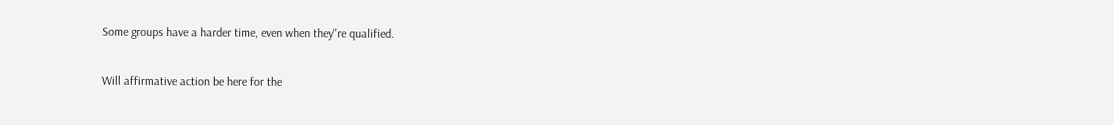Some groups have a harder time, even when they''re qualified.

Will affirmative action be here for the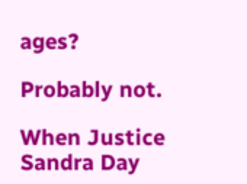ages?

Probably not.

When Justice Sandra Day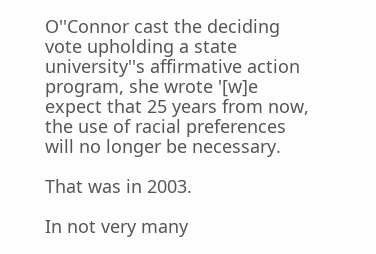O''Connor cast the deciding vote upholding a state university''s affirmative action program, she wrote '[w]e expect that 25 years from now, the use of racial preferences will no longer be necessary.

That was in 2003.

In not very many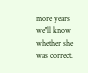more years we''ll know whether she was correct.